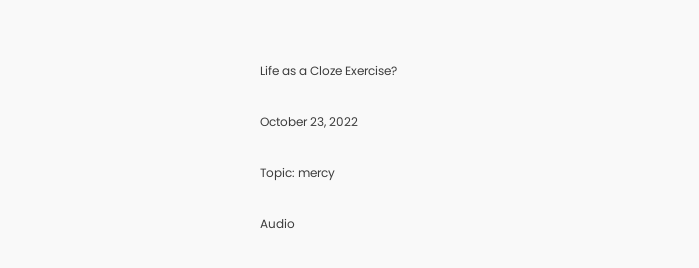Life as a Cloze Exercise?

October 23, 2022

Topic: mercy

Audio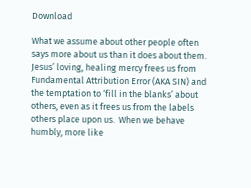Download

What we assume about other people often says more about us than it does about them.  Jesus’ loving, healing mercy frees us from Fundamental Attribution Error (AKA SIN) and the temptation to ‘fill in the blanks’ about others, even as it frees us from the labels others place upon us.  When we behave humbly, more like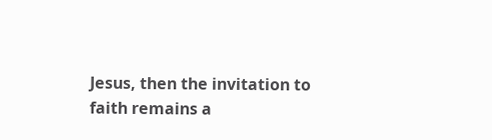Jesus, then the invitation to faith remains a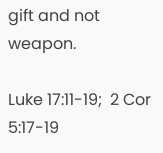gift and not weapon.

Luke 17:11-19;  2 Cor 5:17-19